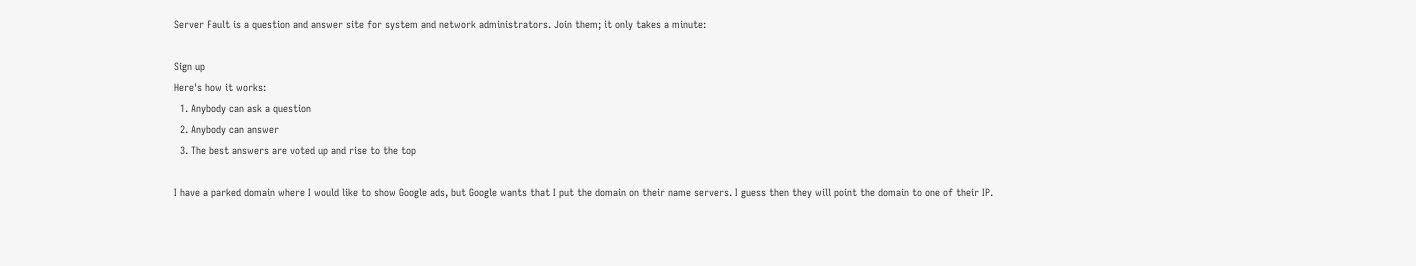Server Fault is a question and answer site for system and network administrators. Join them; it only takes a minute:

Sign up
Here's how it works:
  1. Anybody can ask a question
  2. Anybody can answer
  3. The best answers are voted up and rise to the top

I have a parked domain where I would like to show Google ads, but Google wants that I put the domain on their name servers. I guess then they will point the domain to one of their IP.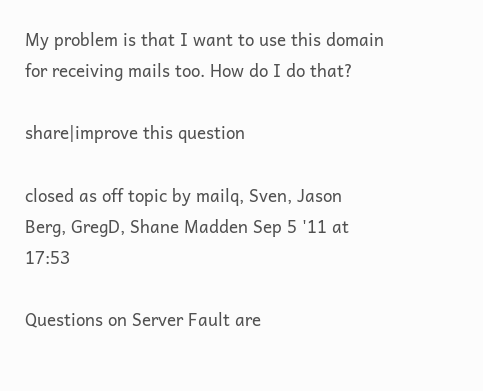My problem is that I want to use this domain for receiving mails too. How do I do that?

share|improve this question

closed as off topic by mailq, Sven, Jason Berg, GregD, Shane Madden Sep 5 '11 at 17:53

Questions on Server Fault are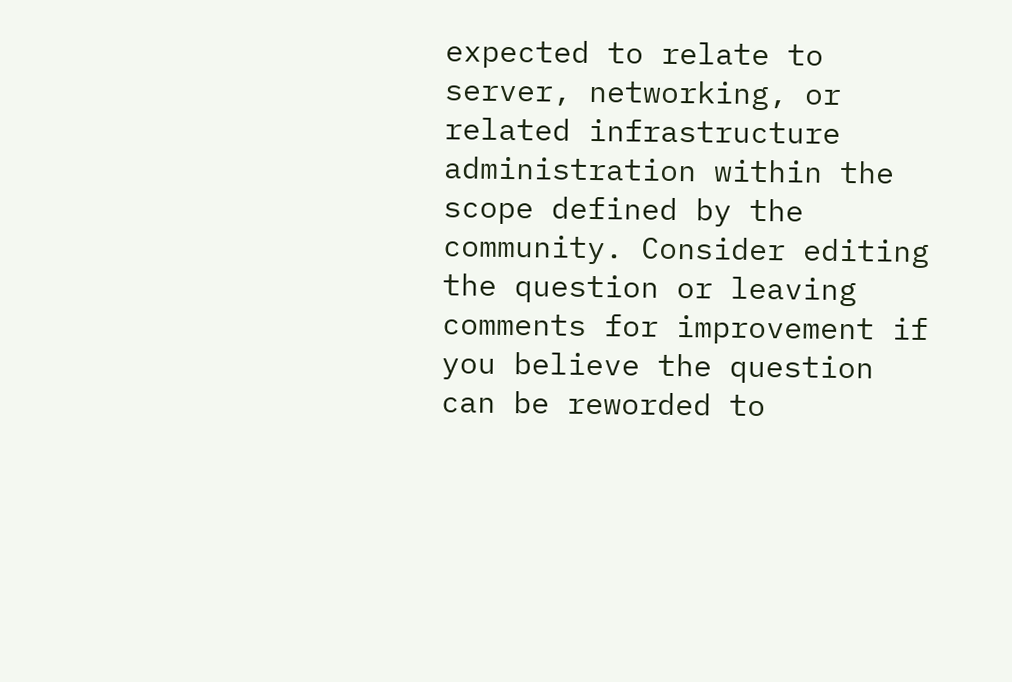expected to relate to server, networking, or related infrastructure administration within the scope defined by the community. Consider editing the question or leaving comments for improvement if you believe the question can be reworded to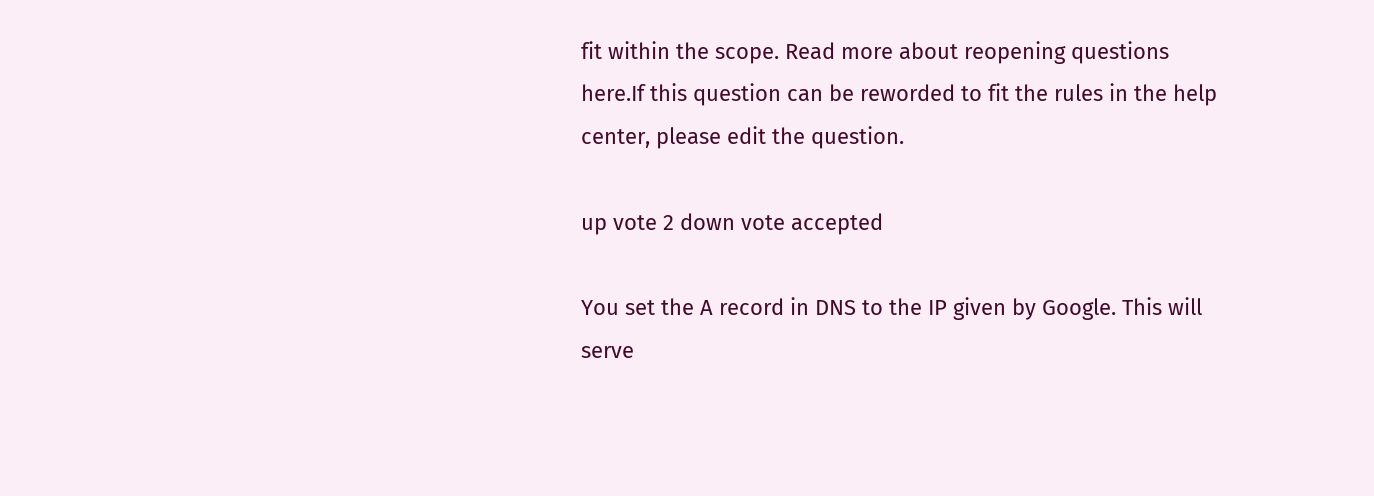fit within the scope. Read more about reopening questions here.If this question can be reworded to fit the rules in the help center, please edit the question.

up vote 2 down vote accepted

You set the A record in DNS to the IP given by Google. This will serve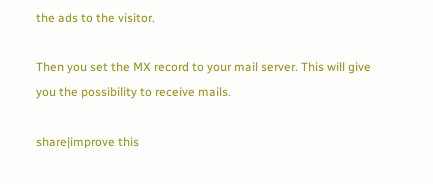the ads to the visitor.

Then you set the MX record to your mail server. This will give you the possibility to receive mails.

share|improve this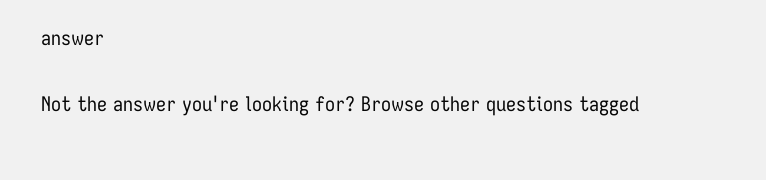answer

Not the answer you're looking for? Browse other questions tagged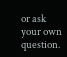or ask your own question.